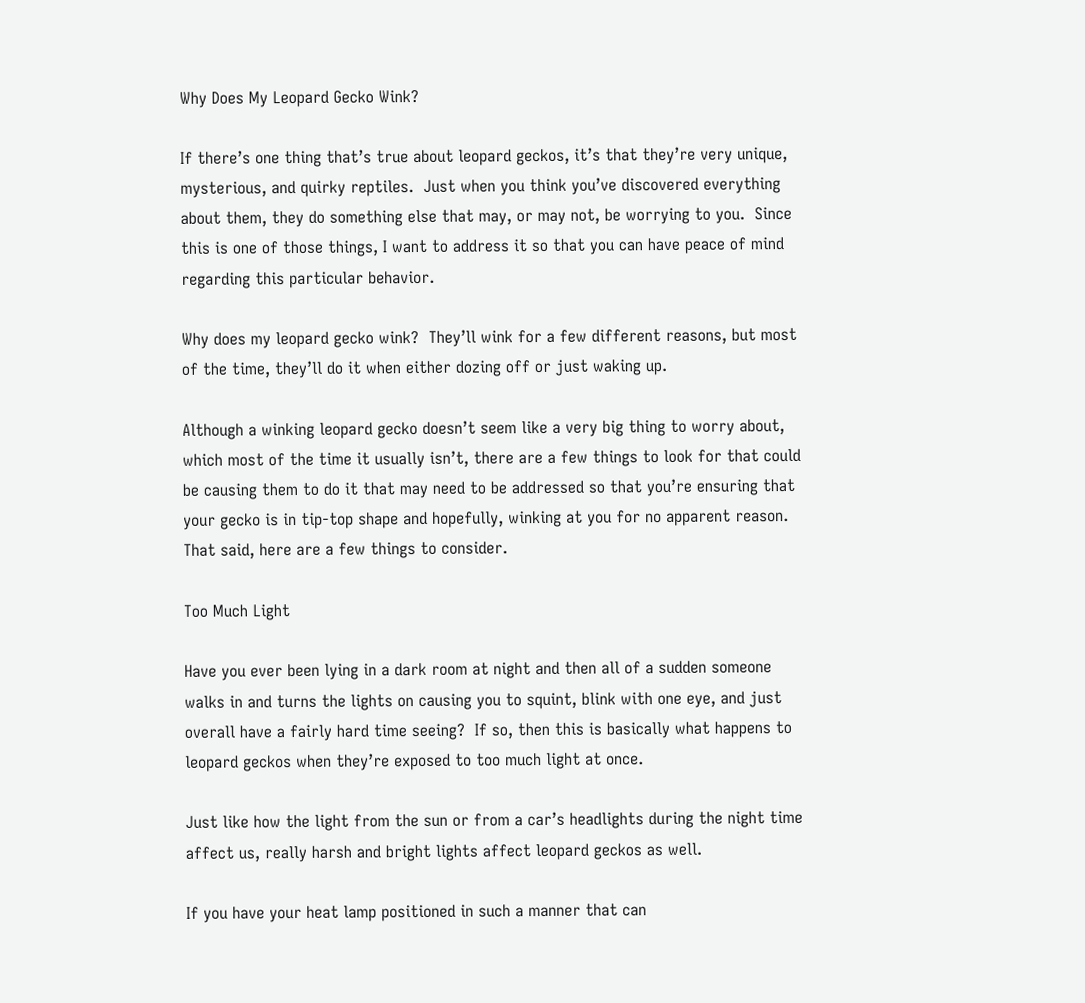Why Does My Leopard Gecko Wink?

If there’s one thing that’s true about leopard geckos, it’s that they’re very unique, mysterious, and quirky reptiles.  Just when you think you’ve discovered everything about them, they do something else that may, or may not, be worrying to you.  Since this is one of those things, I want to address it so that you can have peace of mind regarding this particular behavior.

Why does my leopard gecko wink?  They’ll wink for a few different reasons, but most of the time, they’ll do it when either dozing off or just waking up.

Although a winking leopard gecko doesn’t seem like a very big thing to worry about, which most of the time it usually isn’t, there are a few things to look for that could be causing them to do it that may need to be addressed so that you’re ensuring that your gecko is in tip-top shape and hopefully, winking at you for no apparent reason.  That said, here are a few things to consider.

Too Much Light

Have you ever been lying in a dark room at night and then all of a sudden someone walks in and turns the lights on causing you to squint, blink with one eye, and just overall have a fairly hard time seeing?  If so, then this is basically what happens to leopard geckos when they’re exposed to too much light at once.

Just like how the light from the sun or from a car’s headlights during the night time affect us, really harsh and bright lights affect leopard geckos as well.

If you have your heat lamp positioned in such a manner that can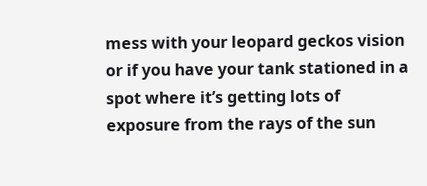mess with your leopard geckos vision or if you have your tank stationed in a spot where it’s getting lots of exposure from the rays of the sun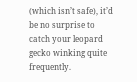(which isn’t safe), it’d be no surprise to catch your leopard gecko winking quite frequently.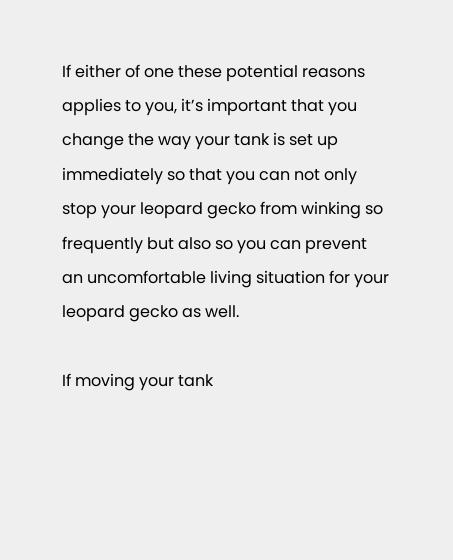If either of one these potential reasons applies to you, it’s important that you change the way your tank is set up immediately so that you can not only stop your leopard gecko from winking so frequently but also so you can prevent an uncomfortable living situation for your leopard gecko as well.

If moving your tank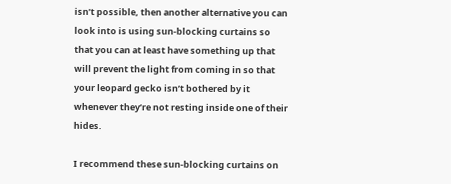isn’t possible, then another alternative you can look into is using sun-blocking curtains so that you can at least have something up that will prevent the light from coming in so that your leopard gecko isn’t bothered by it whenever they’re not resting inside one of their hides.

I recommend these sun-blocking curtains on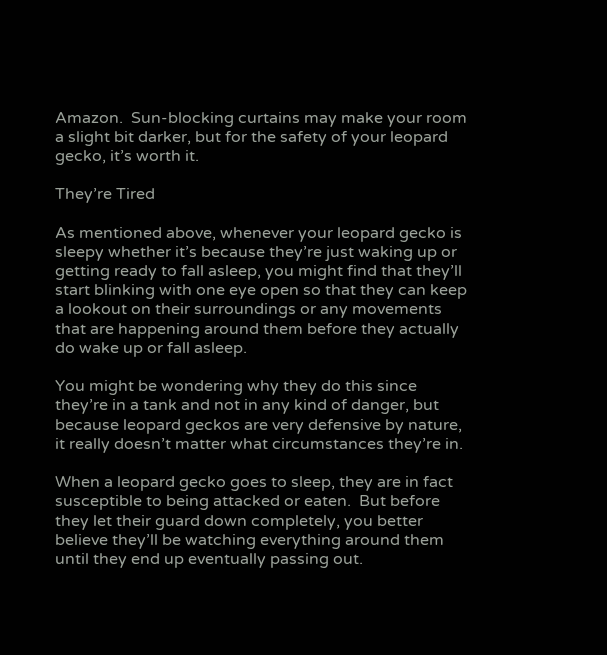Amazon.  Sun-blocking curtains may make your room a slight bit darker, but for the safety of your leopard gecko, it’s worth it.

They’re Tired

As mentioned above, whenever your leopard gecko is sleepy whether it’s because they’re just waking up or getting ready to fall asleep, you might find that they’ll start blinking with one eye open so that they can keep a lookout on their surroundings or any movements that are happening around them before they actually do wake up or fall asleep.

You might be wondering why they do this since they’re in a tank and not in any kind of danger, but because leopard geckos are very defensive by nature, it really doesn’t matter what circumstances they’re in.

When a leopard gecko goes to sleep, they are in fact susceptible to being attacked or eaten.  But before they let their guard down completely, you better believe they’ll be watching everything around them until they end up eventually passing out.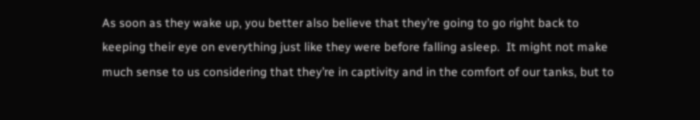As soon as they wake up, you better also believe that they’re going to go right back to keeping their eye on everything just like they were before falling asleep.  It might not make much sense to us considering that they’re in captivity and in the comfort of our tanks, but to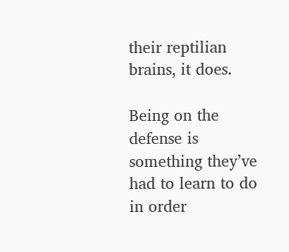their reptilian brains, it does.

Being on the defense is something they’ve had to learn to do in order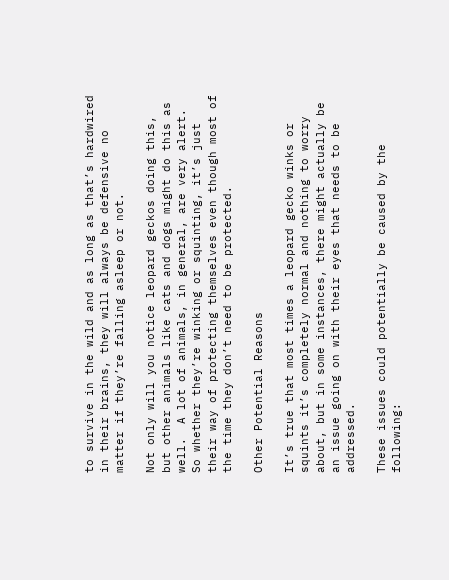to survive in the wild and as long as that’s hardwired in their brains, they will always be defensive no matter if they’re falling asleep or not.

Not only will you notice leopard geckos doing this, but other animals like cats and dogs might do this as well.  A lot of animals, in general, are very alert.  So whether they’re winking or squinting, it’s just their way of protecting themselves even though most of the time they don’t need to be protected.

Other Potential Reasons

It’s true that most times a leopard gecko winks or squints it’s completely normal and nothing to worry about, but in some instances, there might actually be an issue going on with their eyes that needs to be addressed.

These issues could potentially be caused by the following: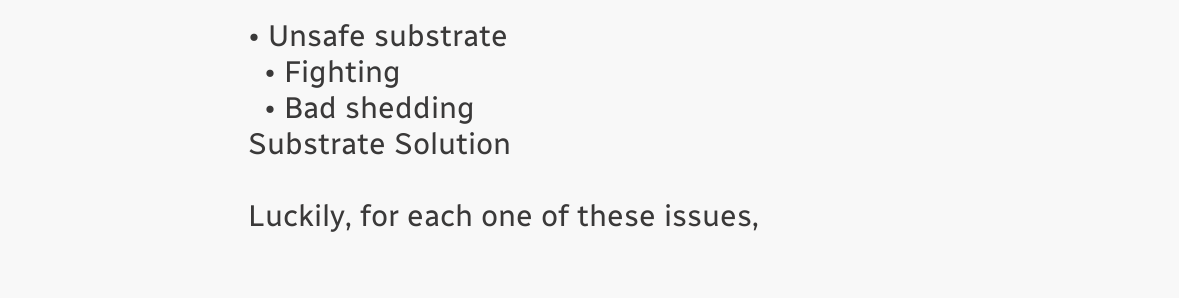• Unsafe substrate
  • Fighting
  • Bad shedding
Substrate Solution

Luckily, for each one of these issues,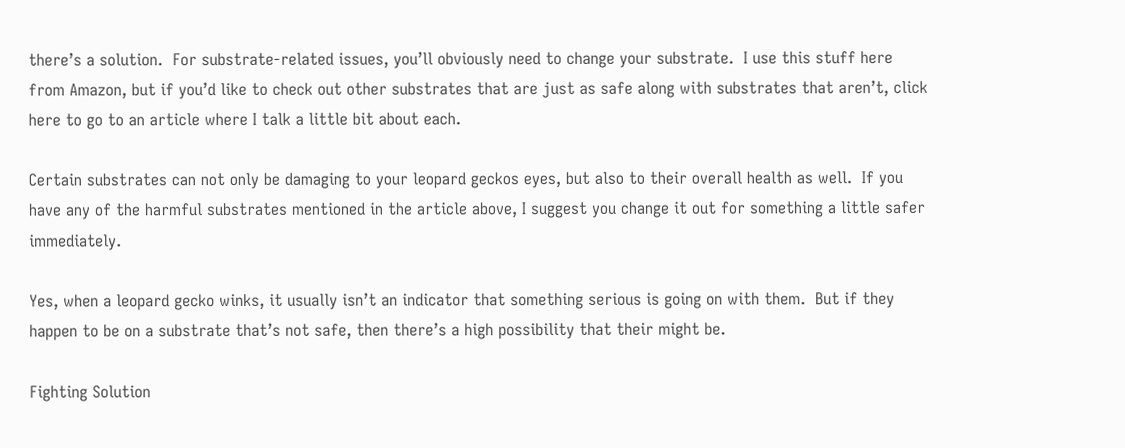there’s a solution.  For substrate-related issues, you’ll obviously need to change your substrate.  I use this stuff here from Amazon, but if you’d like to check out other substrates that are just as safe along with substrates that aren’t, click here to go to an article where I talk a little bit about each.

Certain substrates can not only be damaging to your leopard geckos eyes, but also to their overall health as well.  If you have any of the harmful substrates mentioned in the article above, I suggest you change it out for something a little safer immediately.

Yes, when a leopard gecko winks, it usually isn’t an indicator that something serious is going on with them.  But if they happen to be on a substrate that’s not safe, then there’s a high possibility that their might be.

Fighting Solution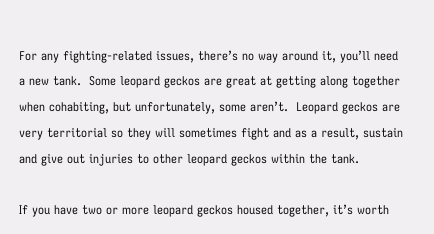For any fighting-related issues, there’s no way around it, you’ll need a new tank.  Some leopard geckos are great at getting along together when cohabiting, but unfortunately, some aren’t.  Leopard geckos are very territorial so they will sometimes fight and as a result, sustain and give out injuries to other leopard geckos within the tank.

If you have two or more leopard geckos housed together, it’s worth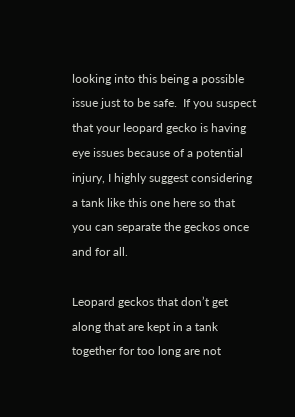looking into this being a possible issue just to be safe.  If you suspect that your leopard gecko is having eye issues because of a potential injury, I highly suggest considering a tank like this one here so that you can separate the geckos once and for all.

Leopard geckos that don’t get along that are kept in a tank together for too long are not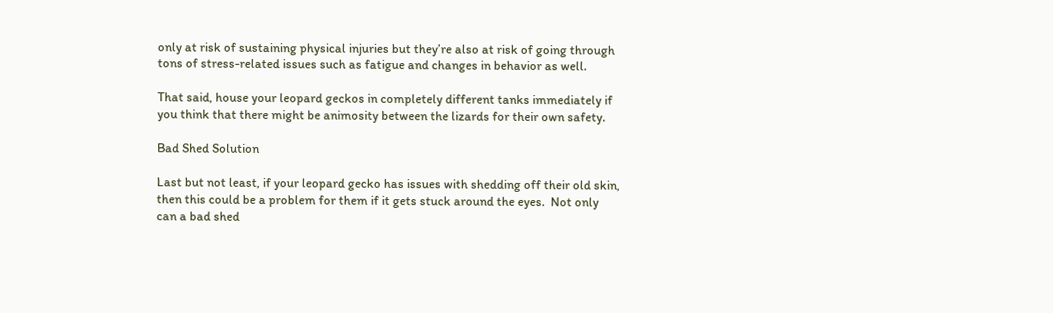only at risk of sustaining physical injuries but they’re also at risk of going through tons of stress-related issues such as fatigue and changes in behavior as well.

That said, house your leopard geckos in completely different tanks immediately if you think that there might be animosity between the lizards for their own safety.

Bad Shed Solution

Last but not least, if your leopard gecko has issues with shedding off their old skin, then this could be a problem for them if it gets stuck around the eyes.  Not only can a bad shed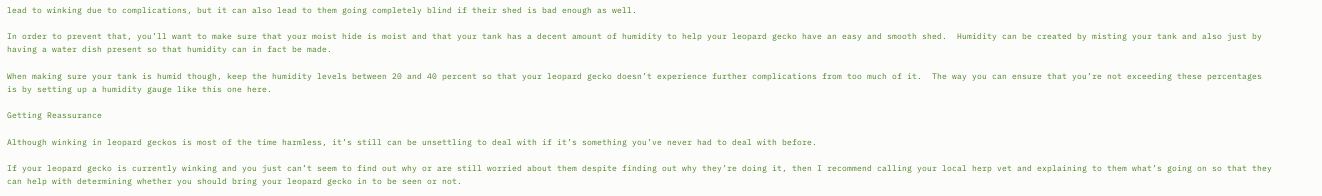lead to winking due to complications, but it can also lead to them going completely blind if their shed is bad enough as well.

In order to prevent that, you’ll want to make sure that your moist hide is moist and that your tank has a decent amount of humidity to help your leopard gecko have an easy and smooth shed.  Humidity can be created by misting your tank and also just by having a water dish present so that humidity can in fact be made.

When making sure your tank is humid though, keep the humidity levels between 20 and 40 percent so that your leopard gecko doesn’t experience further complications from too much of it.  The way you can ensure that you’re not exceeding these percentages is by setting up a humidity gauge like this one here.

Getting Reassurance

Although winking in leopard geckos is most of the time harmless, it’s still can be unsettling to deal with if it’s something you’ve never had to deal with before.

If your leopard gecko is currently winking and you just can’t seem to find out why or are still worried about them despite finding out why they’re doing it, then I recommend calling your local herp vet and explaining to them what’s going on so that they can help with determining whether you should bring your leopard gecko in to be seen or not.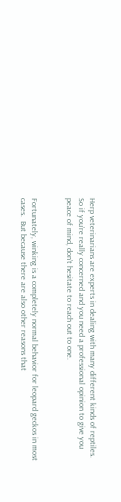Herp veterinarians are experts in dealing with many different kinds of reptiles.  So if you’re really concerned and you need a professional opinion to give you peace of mind, don’t hesitate to reach out to one.


Fortunately, winking is a completely normal behavior for leopard geckos in most cases.  But because there are also other reasons that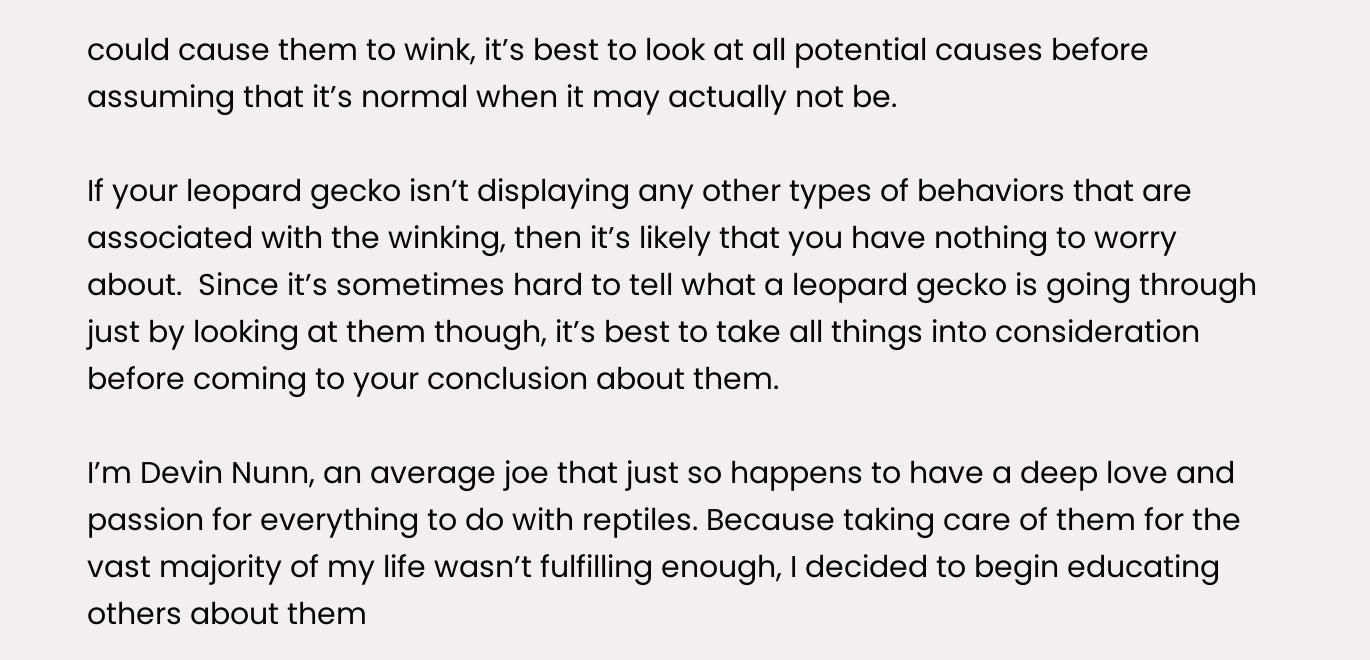could cause them to wink, it’s best to look at all potential causes before assuming that it’s normal when it may actually not be.

If your leopard gecko isn’t displaying any other types of behaviors that are associated with the winking, then it’s likely that you have nothing to worry about.  Since it’s sometimes hard to tell what a leopard gecko is going through just by looking at them though, it’s best to take all things into consideration before coming to your conclusion about them.

I’m Devin Nunn, an average joe that just so happens to have a deep love and passion for everything to do with reptiles. Because taking care of them for the vast majority of my life wasn’t fulfilling enough, I decided to begin educating others about them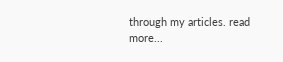through my articles. read more...